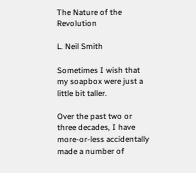The Nature of the Revolution

L. Neil Smith

Sometimes I wish that my soapbox were just a little bit taller.

Over the past two or three decades, I have more-or-less accidentally made a number of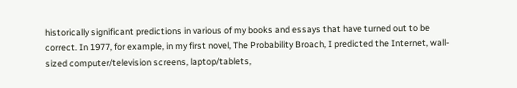historically significant predictions in various of my books and essays that have turned out to be correct. In 1977, for example, in my first novel, The Probability Broach, I predicted the Internet, wall-sized computer/television screens, laptop/tablets,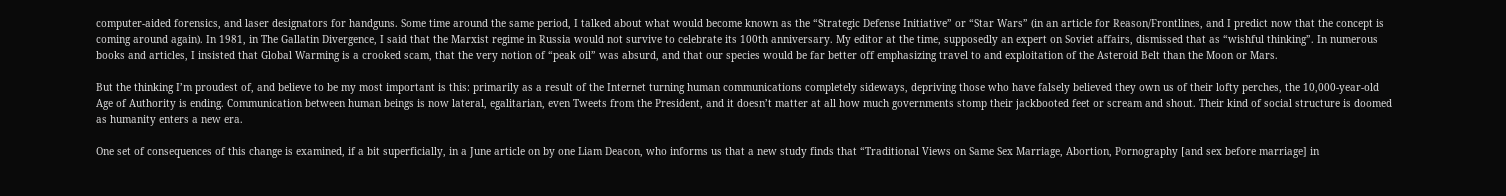computer-aided forensics, and laser designators for handguns. Some time around the same period, I talked about what would become known as the “Strategic Defense Initiative” or “Star Wars” (in an article for Reason/Frontlines, and I predict now that the concept is coming around again). In 1981, in The Gallatin Divergence, I said that the Marxist regime in Russia would not survive to celebrate its 100th anniversary. My editor at the time, supposedly an expert on Soviet affairs, dismissed that as “wishful thinking”. In numerous books and articles, I insisted that Global Warming is a crooked scam, that the very notion of “peak oil” was absurd, and that our species would be far better off emphasizing travel to and exploitation of the Asteroid Belt than the Moon or Mars.

But the thinking I’m proudest of, and believe to be my most important is this: primarily as a result of the Internet turning human communications completely sideways, depriving those who have falsely believed they own us of their lofty perches, the 10,000-year-old Age of Authority is ending. Communication between human beings is now lateral, egalitarian, even Tweets from the President, and it doesn’t matter at all how much governments stomp their jackbooted feet or scream and shout. Their kind of social structure is doomed as humanity enters a new era.

One set of consequences of this change is examined, if a bit superficially, in a June article on by one Liam Deacon, who informs us that a new study finds that “Traditional Views on Same Sex Marriage, Abortion, Pornography [and sex before marriage] in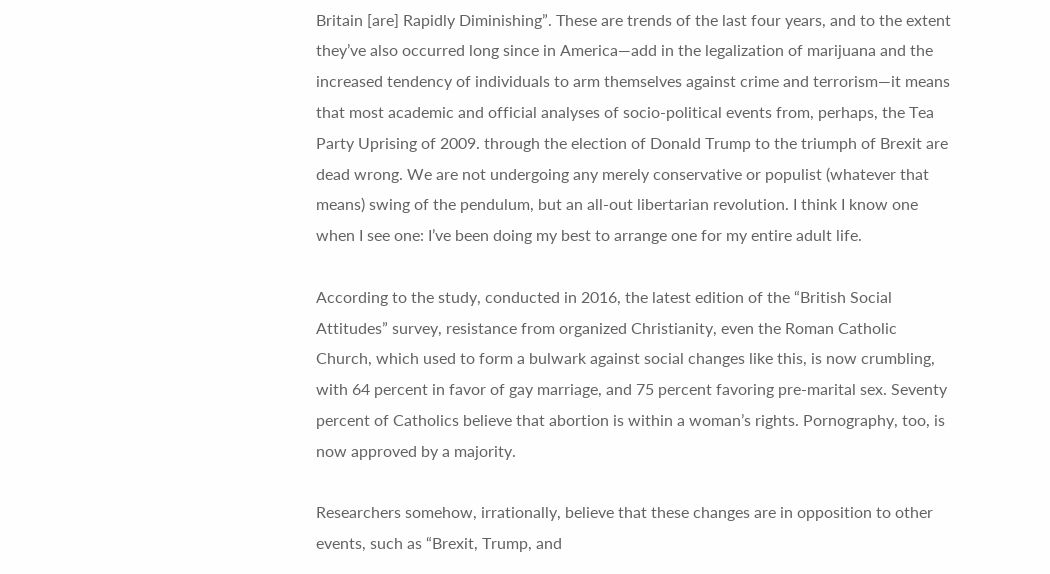Britain [are] Rapidly Diminishing”. These are trends of the last four years, and to the extent they’ve also occurred long since in America—add in the legalization of marijuana and the increased tendency of individuals to arm themselves against crime and terrorism—it means that most academic and official analyses of socio-political events from, perhaps, the Tea Party Uprising of 2009. through the election of Donald Trump to the triumph of Brexit are dead wrong. We are not undergoing any merely conservative or populist (whatever that means) swing of the pendulum, but an all-out libertarian revolution. I think I know one when I see one: I’ve been doing my best to arrange one for my entire adult life.

According to the study, conducted in 2016, the latest edition of the “British Social Attitudes” survey, resistance from organized Christianity, even the Roman Catholic Church, which used to form a bulwark against social changes like this, is now crumbling, with 64 percent in favor of gay marriage, and 75 percent favoring pre-marital sex. Seventy percent of Catholics believe that abortion is within a woman’s rights. Pornography, too, is now approved by a majority.

Researchers somehow, irrationally, believe that these changes are in opposition to other events, such as “Brexit, Trump, and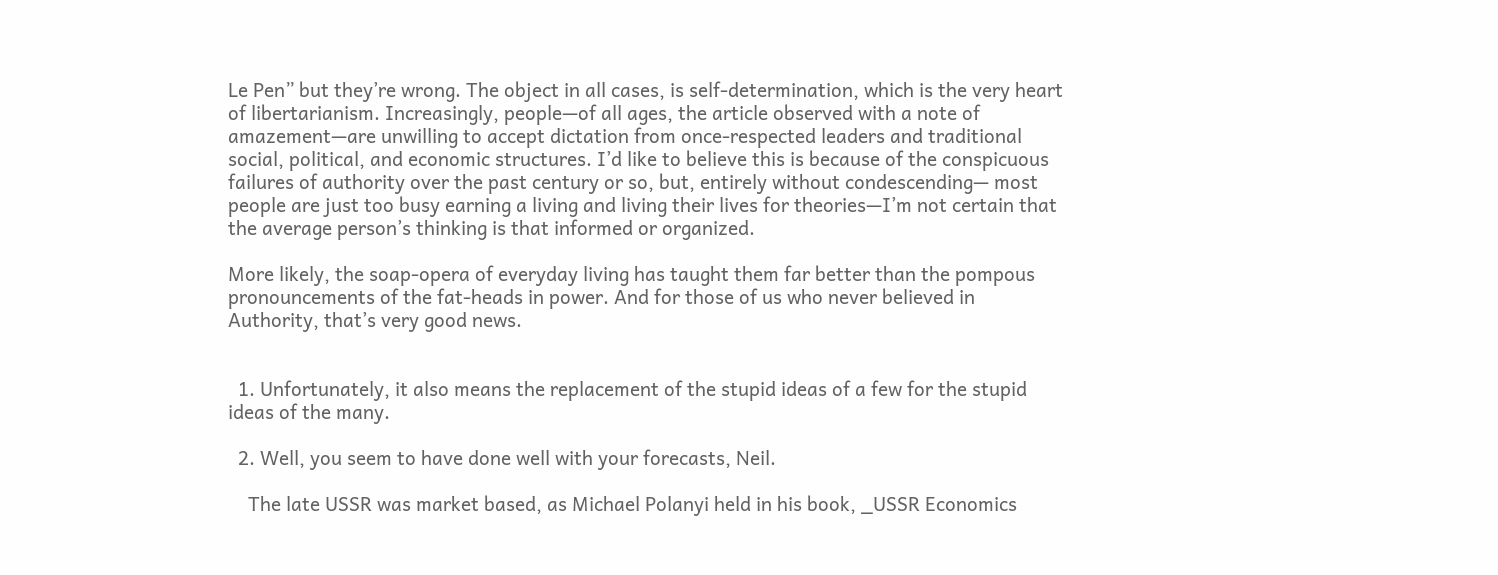Le Pen” but they’re wrong. The object in all cases, is self-determination, which is the very heart of libertarianism. Increasingly, people—of all ages, the article observed with a note of amazement—are unwilling to accept dictation from once-respected leaders and traditional social, political, and economic structures. I’d like to believe this is because of the conspicuous failures of authority over the past century or so, but, entirely without condescending— most people are just too busy earning a living and living their lives for theories—I’m not certain that the average person’s thinking is that informed or organized.

More likely, the soap-opera of everyday living has taught them far better than the pompous pronouncements of the fat-heads in power. And for those of us who never believed in Authority, that’s very good news.


  1. Unfortunately, it also means the replacement of the stupid ideas of a few for the stupid ideas of the many.

  2. Well, you seem to have done well with your forecasts, Neil.

    The late USSR was market based, as Michael Polanyi held in his book, _USSR Economics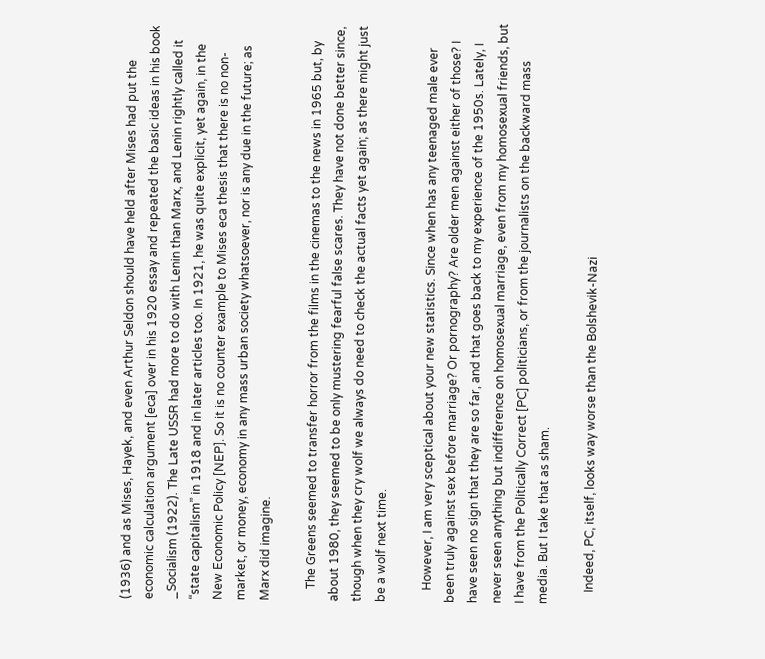(1936) and as Mises, Hayek, and even Arthur Seldon should have held after Mises had put the economic calculation argument [eca] over in his 1920 essay and repeated the basic ideas in his book _Socialism (1922). The Late USSR had more to do with Lenin than Marx, and Lenin rightly called it “state capitalism” in 1918 and in later articles too. In 1921, he was quite explicit, yet again, in the New Economic Policy [NEP]. So it is no counter example to Mises eca thesis that there is no non-market, or money, economy in any mass urban society whatsoever, nor is any due in the future; as Marx did imagine.

    The Greens seemed to transfer horror from the films in the cinemas to the news in 1965 but, by about 1980, they seemed to be only mustering fearful false scares. They have not done better since, though when they cry wolf we always do need to check the actual facts yet again; as there might just be a wolf next time.

    However, I am very sceptical about your new statistics. Since when has any teenaged male ever been truly against sex before marriage? Or pornography? Are older men against either of those? I have seen no sign that they are so far, and that goes back to my experience of the 1950s. Lately, I never seen anything but indifference on homosexual marriage, even from my homosexual friends, but I have from the Politically Correct [PC] politicians, or from the journalists on the backward mass media. But I take that as sham.

    Indeed, PC, itself, looks way worse than the Bolshevik-Nazi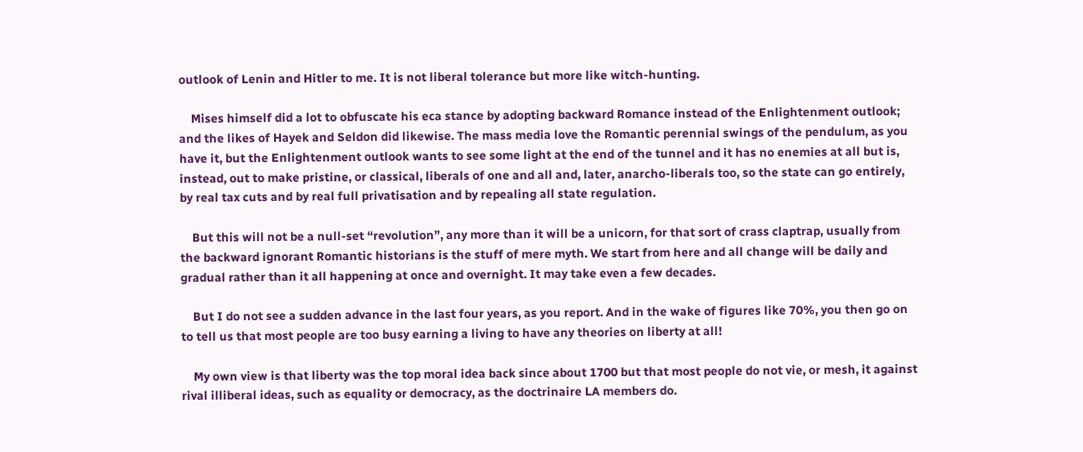outlook of Lenin and Hitler to me. It is not liberal tolerance but more like witch-hunting.

    Mises himself did a lot to obfuscate his eca stance by adopting backward Romance instead of the Enlightenment outlook; and the likes of Hayek and Seldon did likewise. The mass media love the Romantic perennial swings of the pendulum, as you have it, but the Enlightenment outlook wants to see some light at the end of the tunnel and it has no enemies at all but is, instead, out to make pristine, or classical, liberals of one and all and, later, anarcho-liberals too, so the state can go entirely, by real tax cuts and by real full privatisation and by repealing all state regulation.

    But this will not be a null-set “revolution”, any more than it will be a unicorn, for that sort of crass claptrap, usually from the backward ignorant Romantic historians is the stuff of mere myth. We start from here and all change will be daily and gradual rather than it all happening at once and overnight. It may take even a few decades.

    But I do not see a sudden advance in the last four years, as you report. And in the wake of figures like 70%, you then go on to tell us that most people are too busy earning a living to have any theories on liberty at all!

    My own view is that liberty was the top moral idea back since about 1700 but that most people do not vie, or mesh, it against rival illiberal ideas, such as equality or democracy, as the doctrinaire LA members do.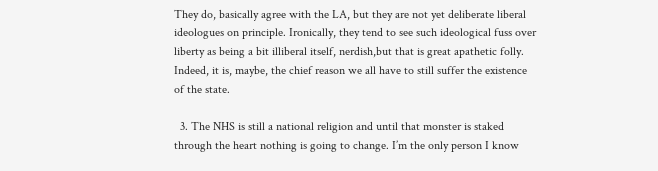They do, basically agree with the LA, but they are not yet deliberate liberal ideologues on principle. Ironically, they tend to see such ideological fuss over liberty as being a bit illiberal itself, nerdish,but that is great apathetic folly. Indeed, it is, maybe, the chief reason we all have to still suffer the existence of the state.

  3. The NHS is still a national religion and until that monster is staked through the heart nothing is going to change. I’m the only person I know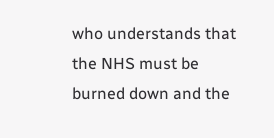who understands that the NHS must be burned down and the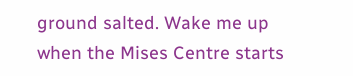ground salted. Wake me up when the Mises Centre starts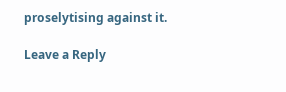proselytising against it.

Leave a Reply